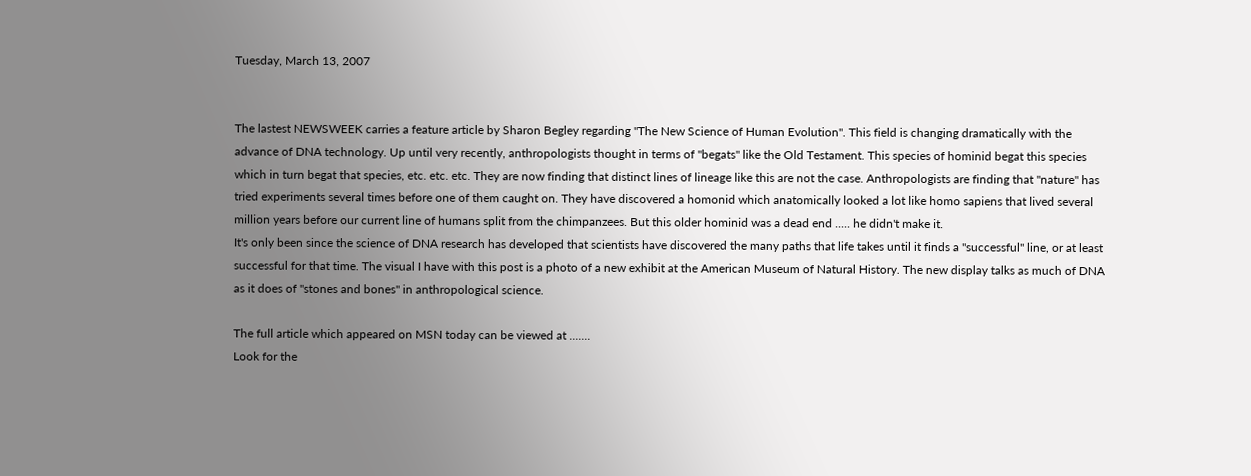Tuesday, March 13, 2007


The lastest NEWSWEEK carries a feature article by Sharon Begley regarding "The New Science of Human Evolution". This field is changing dramatically with the advance of DNA technology. Up until very recently, anthropologists thought in terms of "begats" like the Old Testament. This species of hominid begat this species which in turn begat that species, etc. etc. etc. They are now finding that distinct lines of lineage like this are not the case. Anthropologists are finding that "nature" has tried experiments several times before one of them caught on. They have discovered a homonid which anatomically looked a lot like homo sapiens that lived several million years before our current line of humans split from the chimpanzees. But this older hominid was a dead end ..... he didn't make it.
It's only been since the science of DNA research has developed that scientists have discovered the many paths that life takes until it finds a "successful" line, or at least successful for that time. The visual I have with this post is a photo of a new exhibit at the American Museum of Natural History. The new display talks as much of DNA as it does of "stones and bones" in anthropological science.

The full article which appeared on MSN today can be viewed at .......
Look for the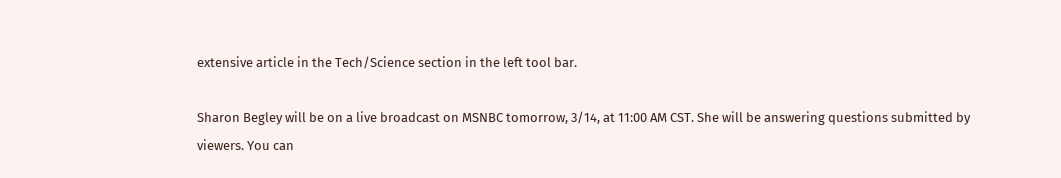extensive article in the Tech/Science section in the left tool bar.

Sharon Begley will be on a live broadcast on MSNBC tomorrow, 3/14, at 11:00 AM CST. She will be answering questions submitted by viewers. You can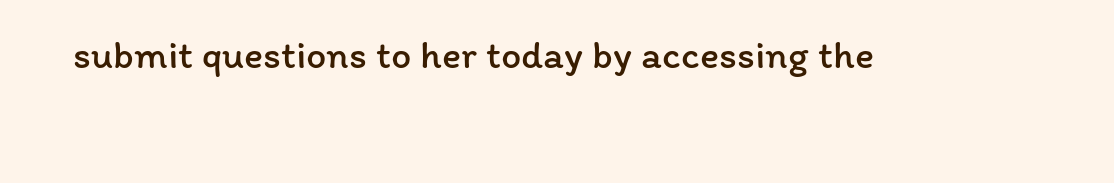submit questions to her today by accessing the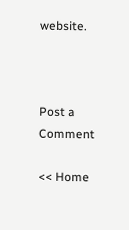website.



Post a Comment

<< Home